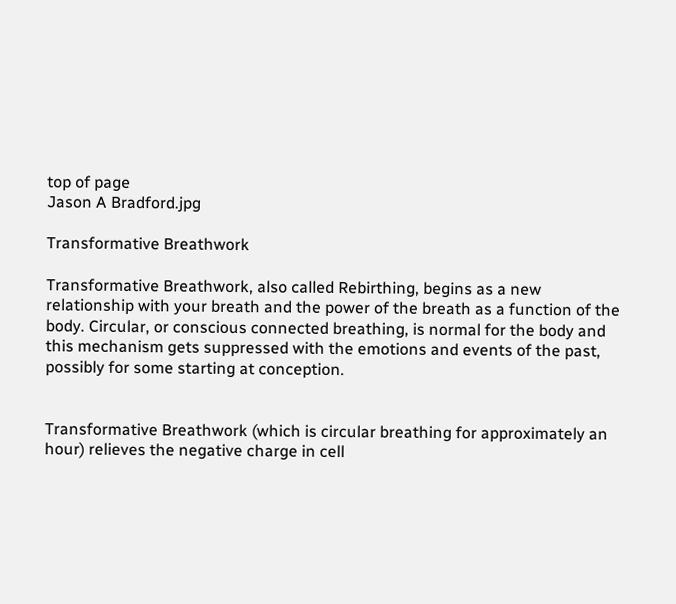top of page
Jason A Bradford.jpg

Transformative Breathwork

Transformative Breathwork, also called Rebirthing, begins as a new relationship with your breath and the power of the breath as a function of the body. Circular, or conscious connected breathing, is normal for the body and this mechanism gets suppressed with the emotions and events of the past, possibly for some starting at conception.


Transformative Breathwork (which is circular breathing for approximately an hour) relieves the negative charge in cell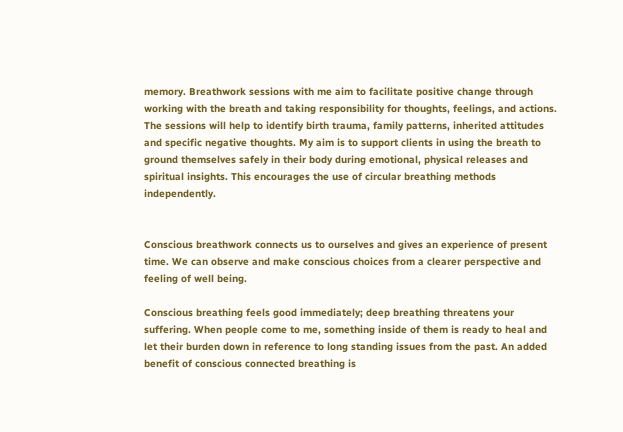memory. Breathwork sessions with me aim to facilitate positive change through working with the breath and taking responsibility for thoughts, feelings, and actions. The sessions will help to identify birth trauma, family patterns, inherited attitudes and specific negative thoughts. My aim is to support clients in using the breath to ground themselves safely in their body during emotional, physical releases and spiritual insights. This encourages the use of circular breathing methods independently.


Conscious breathwork connects us to ourselves and gives an experience of present time. We can observe and make conscious choices from a clearer perspective and feeling of well being.

Conscious breathing feels good immediately; deep breathing threatens your suffering. When people come to me, something inside of them is ready to heal and let their burden down in reference to long standing issues from the past. An added benefit of conscious connected breathing is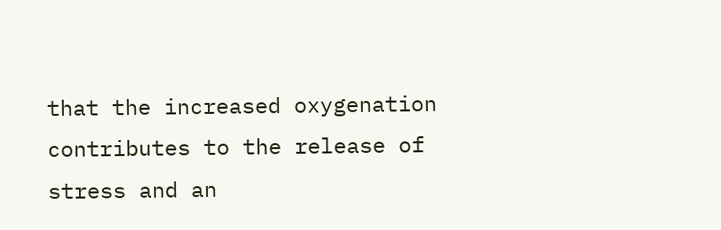that the increased oxygenation contributes to the release of stress and an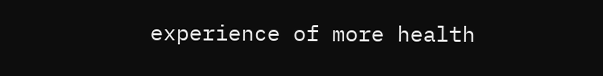experience of more health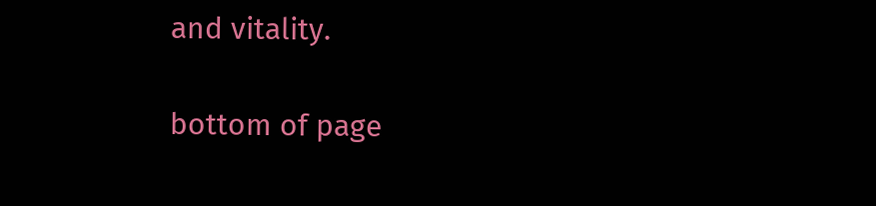and vitality.

bottom of page